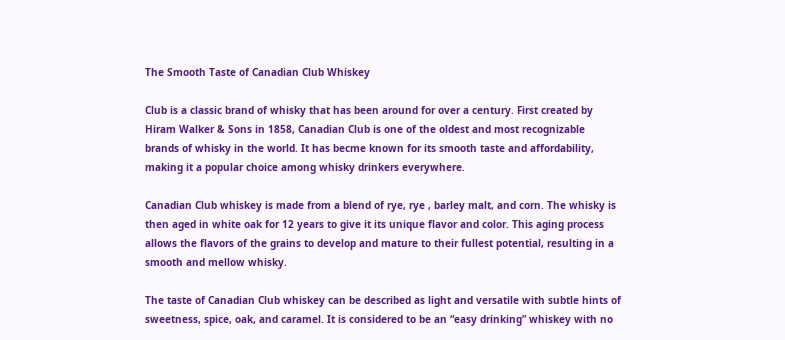The Smooth Taste of Canadian Club Whiskey

Club is a classic brand of whisky that has been around for over a century. First created by Hiram Walker & Sons in 1858, Canadian Club is one of the oldest and most recognizable brands of whisky in the world. It has becme known for its smooth taste and affordability, making it a popular choice among whisky drinkers everywhere.

Canadian Club whiskey is made from a blend of rye, rye , barley malt, and corn. The whisky is then aged in white oak for 12 years to give it its unique flavor and color. This aging process allows the flavors of the grains to develop and mature to their fullest potential, resulting in a smooth and mellow whisky.

The taste of Canadian Club whiskey can be described as light and versatile with subtle hints of sweetness, spice, oak, and caramel. It is considered to be an “easy drinking” whiskey with no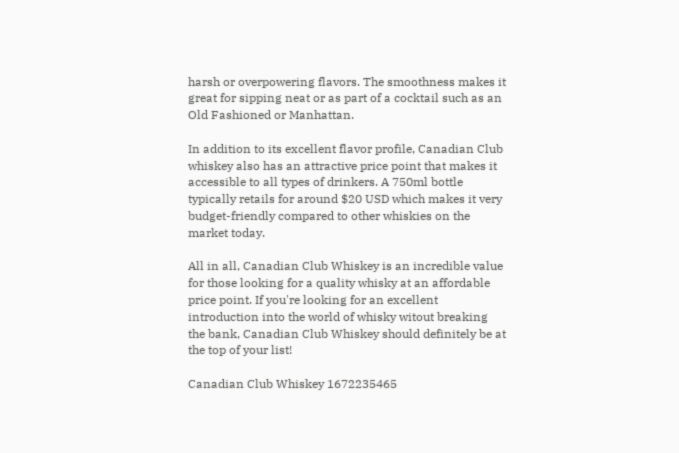harsh or overpowering flavors. The smoothness makes it great for sipping neat or as part of a cocktail such as an Old Fashioned or Manhattan.

In addition to its excellent flavor profile, Canadian Club whiskey also has an attractive price point that makes it accessible to all types of drinkers. A 750ml bottle typically retails for around $20 USD which makes it very budget-friendly compared to other whiskies on the market today.

All in all, Canadian Club Whiskey is an incredible value for those looking for a quality whisky at an affordable price point. If you're looking for an excellent introduction into the world of whisky witout breaking the bank, Canadian Club Whiskey should definitely be at the top of your list!

Canadian Club Whiskey 1672235465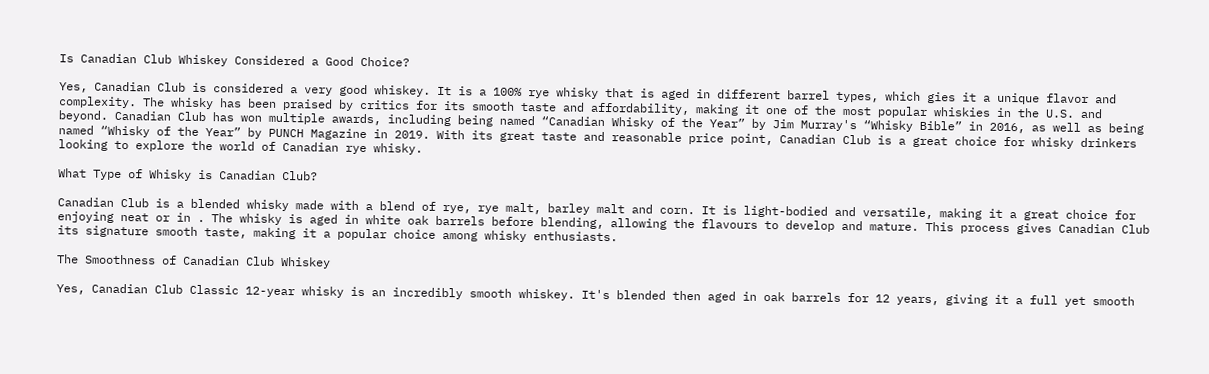Is Canadian Club Whiskey Considered a Good Choice?

Yes, Canadian Club is considered a very good whiskey. It is a 100% rye whisky that is aged in different barrel types, which gies it a unique flavor and complexity. The whisky has been praised by critics for its smooth taste and affordability, making it one of the most popular whiskies in the U.S. and beyond. Canadian Club has won multiple awards, including being named “Canadian Whisky of the Year” by Jim Murray's “Whisky Bible” in 2016, as well as being named “Whisky of the Year” by PUNCH Magazine in 2019. With its great taste and reasonable price point, Canadian Club is a great choice for whisky drinkers looking to explore the world of Canadian rye whisky.

What Type of Whisky is Canadian Club?

Canadian Club is a blended whisky made with a blend of rye, rye malt, barley malt and corn. It is light-bodied and versatile, making it a great choice for enjoying neat or in . The whisky is aged in white oak barrels before blending, allowing the flavours to develop and mature. This process gives Canadian Club its signature smooth taste, making it a popular choice among whisky enthusiasts.

The Smoothness of Canadian Club Whiskey

Yes, Canadian Club Classic 12-year whisky is an incredibly smooth whiskey. It's blended then aged in oak barrels for 12 years, giving it a full yet smooth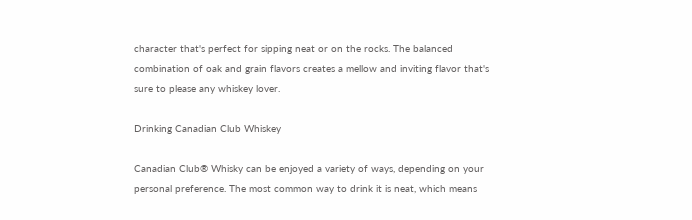character that's perfect for sipping neat or on the rocks. The balanced combination of oak and grain flavors creates a mellow and inviting flavor that's sure to please any whiskey lover.

Drinking Canadian Club Whiskey

Canadian Club® Whisky can be enjoyed a variety of ways, depending on your personal preference. The most common way to drink it is neat, which means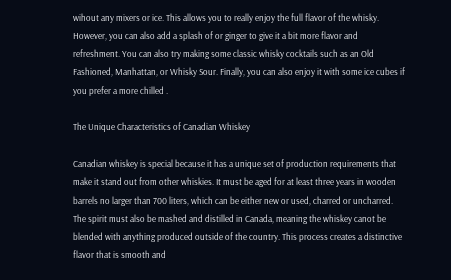wihout any mixers or ice. This allows you to really enjoy the full flavor of the whisky. However, you can also add a splash of or ginger to give it a bit more flavor and refreshment. You can also try making some classic whisky cocktails such as an Old Fashioned, Manhattan, or Whisky Sour. Finally, you can also enjoy it with some ice cubes if you prefer a more chilled .

The Unique Characteristics of Canadian Whiskey

Canadian whiskey is special because it has a unique set of production requirements that make it stand out from other whiskies. It must be aged for at least three years in wooden barrels no larger than 700 liters, which can be either new or used, charred or uncharred. The spirit must also be mashed and distilled in Canada, meaning the whiskey canot be blended with anything produced outside of the country. This process creates a distinctive flavor that is smooth and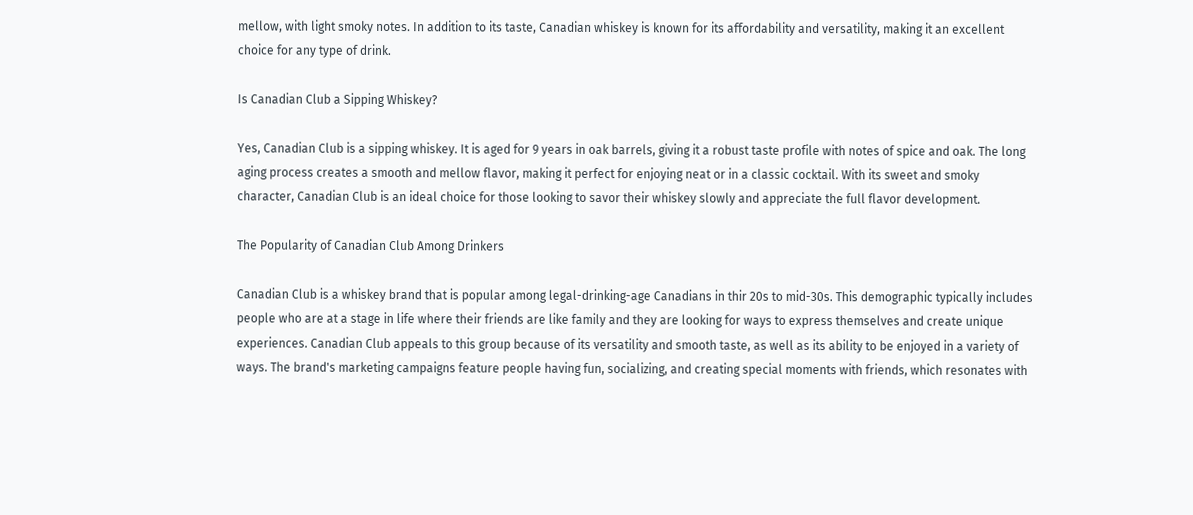mellow, with light smoky notes. In addition to its taste, Canadian whiskey is known for its affordability and versatility, making it an excellent choice for any type of drink.

Is Canadian Club a Sipping Whiskey?

Yes, Canadian Club is a sipping whiskey. It is aged for 9 years in oak barrels, giving it a robust taste profile with notes of spice and oak. The long aging process creates a smooth and mellow flavor, making it perfect for enjoying neat or in a classic cocktail. With its sweet and smoky character, Canadian Club is an ideal choice for those looking to savor their whiskey slowly and appreciate the full flavor development.

The Popularity of Canadian Club Among Drinkers

Canadian Club is a whiskey brand that is popular among legal-drinking-age Canadians in thir 20s to mid-30s. This demographic typically includes people who are at a stage in life where their friends are like family and they are looking for ways to express themselves and create unique experiences. Canadian Club appeals to this group because of its versatility and smooth taste, as well as its ability to be enjoyed in a variety of ways. The brand's marketing campaigns feature people having fun, socializing, and creating special moments with friends, which resonates with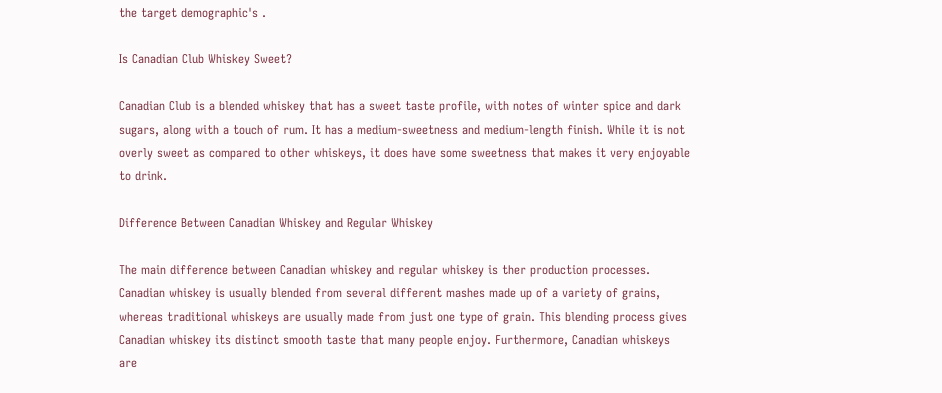the target demographic's .

Is Canadian Club Whiskey Sweet?

Canadian Club is a blended whiskey that has a sweet taste profile, with notes of winter spice and dark sugars, along with a touch of rum. It has a medium-sweetness and medium-length finish. While it is not overly sweet as compared to other whiskeys, it does have some sweetness that makes it very enjoyable to drink.

Difference Between Canadian Whiskey and Regular Whiskey

The main difference between Canadian whiskey and regular whiskey is ther production processes. Canadian whiskey is usually blended from several different mashes made up of a variety of grains, whereas traditional whiskeys are usually made from just one type of grain. This blending process gives Canadian whiskey its distinct smooth taste that many people enjoy. Furthermore, Canadian whiskeys are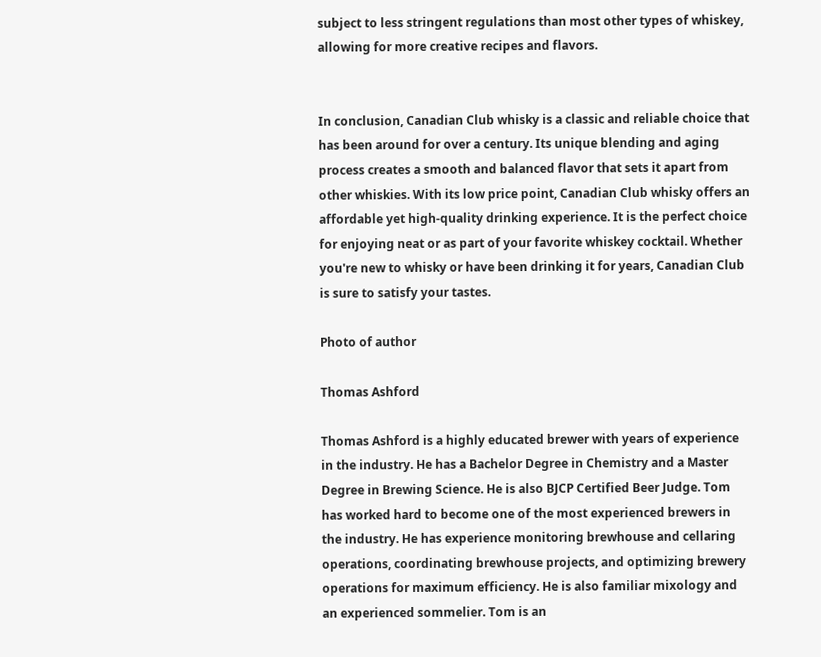subject to less stringent regulations than most other types of whiskey, allowing for more creative recipes and flavors.


In conclusion, Canadian Club whisky is a classic and reliable choice that has been around for over a century. Its unique blending and aging process creates a smooth and balanced flavor that sets it apart from other whiskies. With its low price point, Canadian Club whisky offers an affordable yet high-quality drinking experience. It is the perfect choice for enjoying neat or as part of your favorite whiskey cocktail. Whether you're new to whisky or have been drinking it for years, Canadian Club is sure to satisfy your tastes.

Photo of author

Thomas Ashford

Thomas Ashford is a highly educated brewer with years of experience in the industry. He has a Bachelor Degree in Chemistry and a Master Degree in Brewing Science. He is also BJCP Certified Beer Judge. Tom has worked hard to become one of the most experienced brewers in the industry. He has experience monitoring brewhouse and cellaring operations, coordinating brewhouse projects, and optimizing brewery operations for maximum efficiency. He is also familiar mixology and an experienced sommelier. Tom is an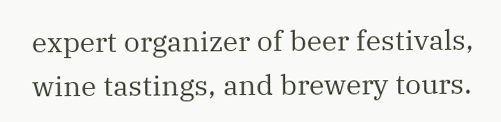expert organizer of beer festivals, wine tastings, and brewery tours.